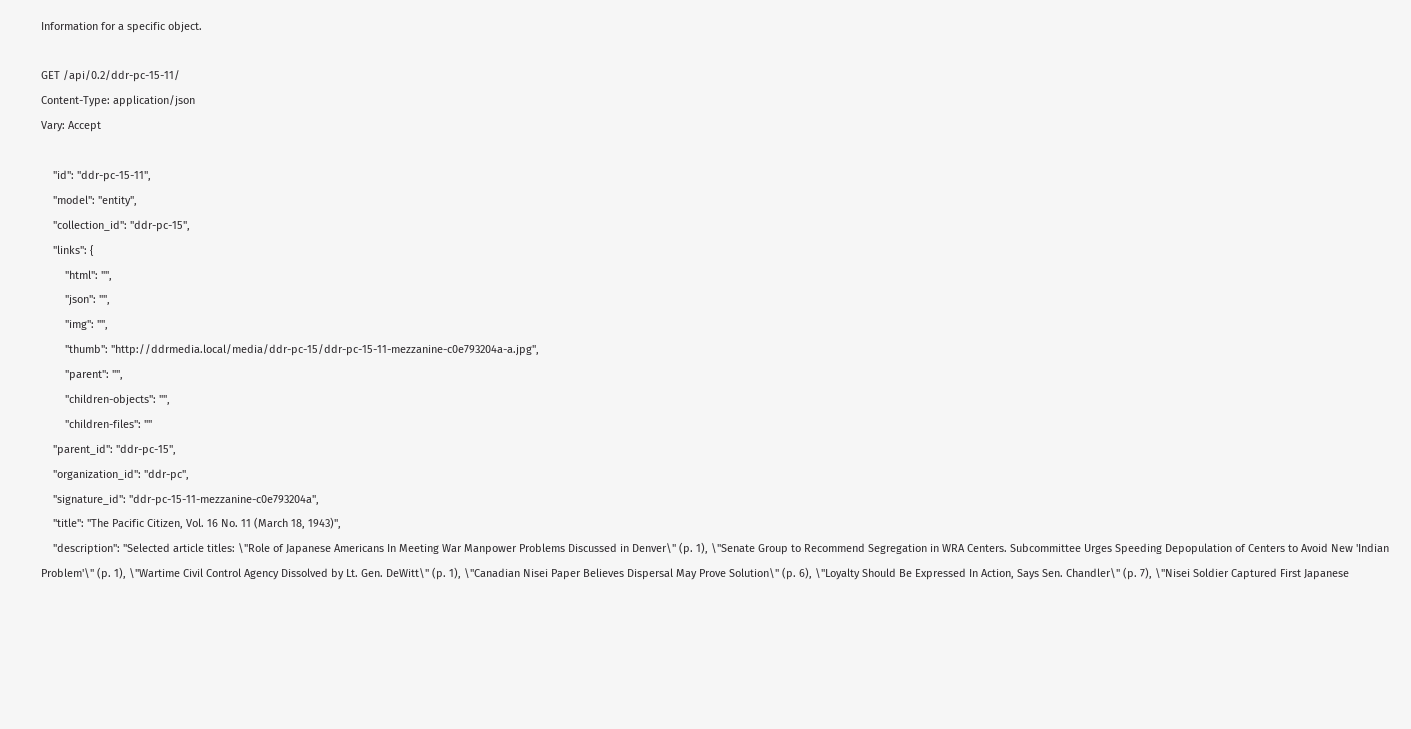Information for a specific object.

GET /api/0.2/ddr-pc-15-11/
Content-Type: application/json
Vary: Accept

    "id": "ddr-pc-15-11",
    "model": "entity",
    "collection_id": "ddr-pc-15",
    "links": {
        "html": "",
        "json": "",
        "img": "",
        "thumb": "http://ddrmedia.local/media/ddr-pc-15/ddr-pc-15-11-mezzanine-c0e793204a-a.jpg",
        "parent": "",
        "children-objects": "",
        "children-files": ""
    "parent_id": "ddr-pc-15",
    "organization_id": "ddr-pc",
    "signature_id": "ddr-pc-15-11-mezzanine-c0e793204a",
    "title": "The Pacific Citizen, Vol. 16 No. 11 (March 18, 1943)",
    "description": "Selected article titles: \"Role of Japanese Americans In Meeting War Manpower Problems Discussed in Denver\" (p. 1), \"Senate Group to Recommend Segregation in WRA Centers. Subcommittee Urges Speeding Depopulation of Centers to Avoid New 'Indian Problem'\" (p. 1), \"Wartime Civil Control Agency Dissolved by Lt. Gen. DeWitt\" (p. 1), \"Canadian Nisei Paper Believes Dispersal May Prove Solution\" (p. 6), \"Loyalty Should Be Expressed In Action, Says Sen. Chandler\" (p. 7), \"Nisei Soldier Captured First Japanese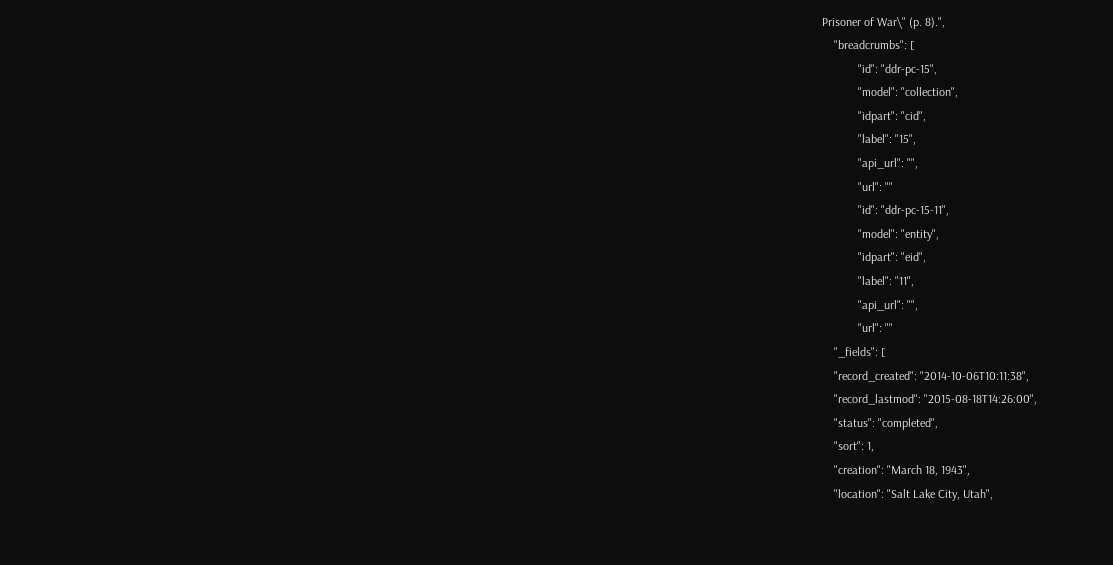Prisoner of War\" (p. 8).",
    "breadcrumbs": [
            "id": "ddr-pc-15",
            "model": "collection",
            "idpart": "cid",
            "label": "15",
            "api_url": "",
            "url": ""
            "id": "ddr-pc-15-11",
            "model": "entity",
            "idpart": "eid",
            "label": "11",
            "api_url": "",
            "url": ""
    "_fields": [
    "record_created": "2014-10-06T10:11:38",
    "record_lastmod": "2015-08-18T14:26:00",
    "status": "completed",
    "sort": 1,
    "creation": "March 18, 1943",
    "location": "Salt Lake City, Utah",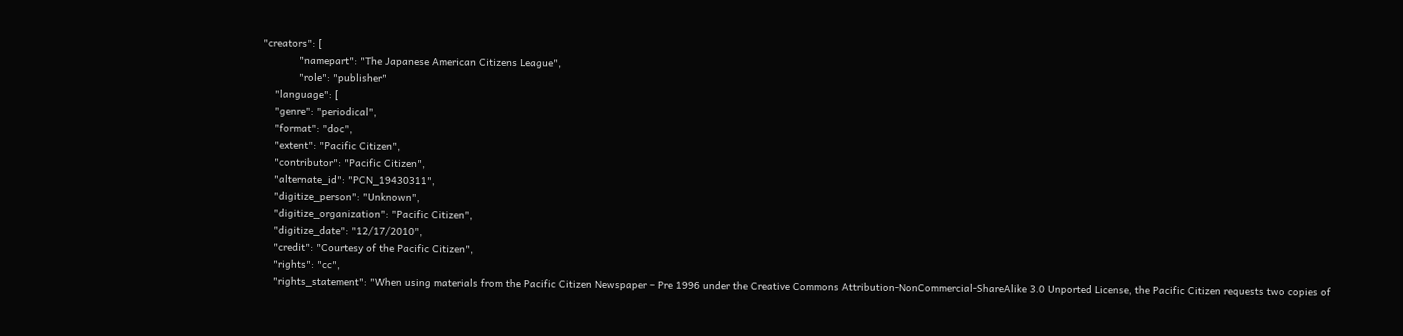"creators": [
            "namepart": "The Japanese American Citizens League",
            "role": "publisher"
    "language": [
    "genre": "periodical",
    "format": "doc",
    "extent": "Pacific Citizen",
    "contributor": "Pacific Citizen",
    "alternate_id": "PCN_19430311",
    "digitize_person": "Unknown",
    "digitize_organization": "Pacific Citizen",
    "digitize_date": "12/17/2010",
    "credit": "Courtesy of the Pacific Citizen",
    "rights": "cc",
    "rights_statement": "When using materials from the Pacific Citizen Newspaper – Pre 1996 under the Creative Commons Attribution-NonCommercial-ShareAlike 3.0 Unported License, the Pacific Citizen requests two copies of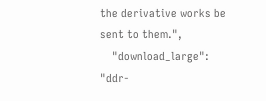the derivative works be sent to them.",
    "download_large": "ddr-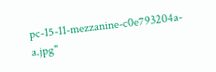pc-15-11-mezzanine-c0e793204a-a.jpg"